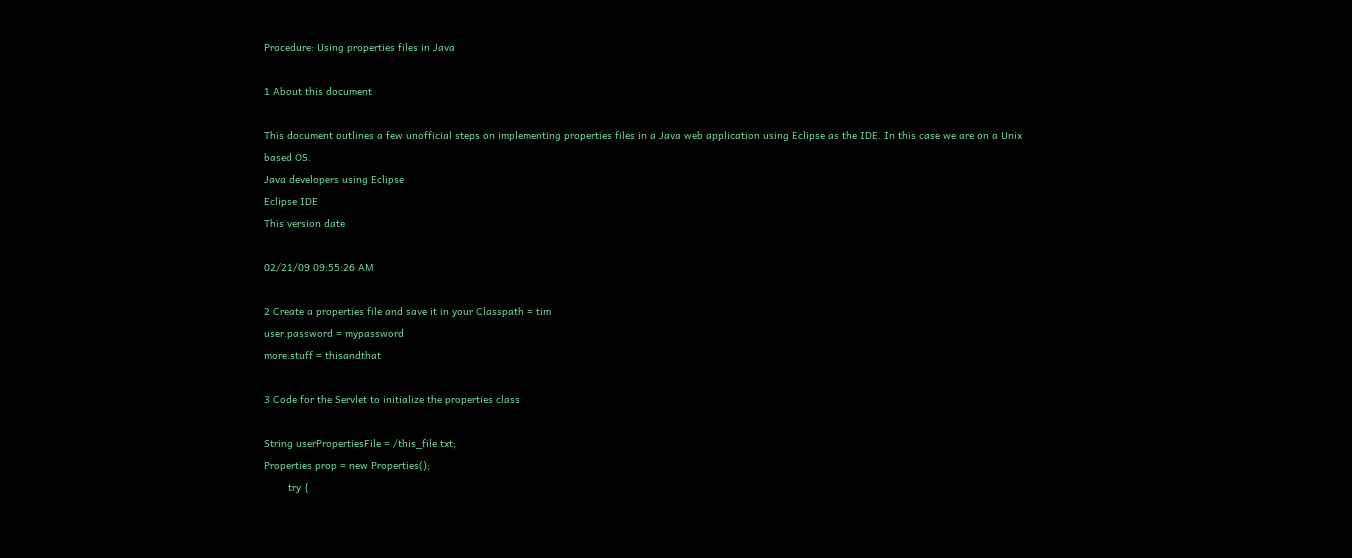Procedure: Using properties files in Java

1 About this document

This document outlines a few unofficial steps on implementing properties files in a Java web application using Eclipse as the IDE. In this case we are on a Unix based OS.
Java developers using Eclipse
Eclipse IDE
This version date

02/21/09 09:55:26 AM

2 Create a properties file and save it in your Classpath = tim
user.password = mypassword
more.stuff = thisandthat

3 Code for the Servlet to initialize the properties class

String userPropertiesFile = /this_file.txt;
Properties prop = new Properties();
        try {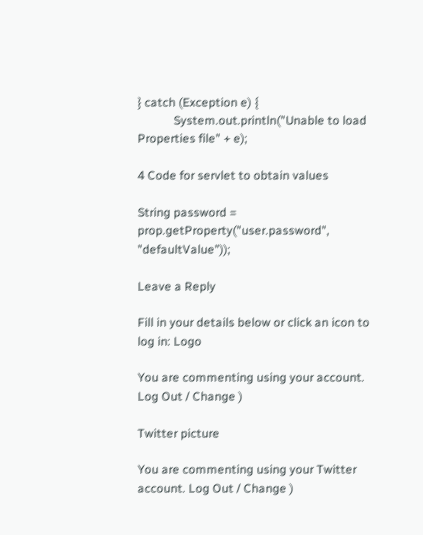} catch (Exception e) {
            System.out.println("Unable to load Properties file" + e);

4 Code for servlet to obtain values

String password = prop.getProperty("user.password", "defaultValue"));

Leave a Reply

Fill in your details below or click an icon to log in: Logo

You are commenting using your account. Log Out / Change )

Twitter picture

You are commenting using your Twitter account. Log Out / Change )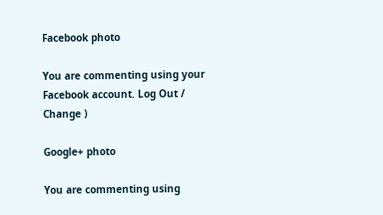Facebook photo

You are commenting using your Facebook account. Log Out / Change )

Google+ photo

You are commenting using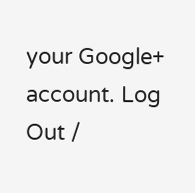your Google+ account. Log Out /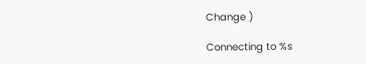Change )

Connecting to %s